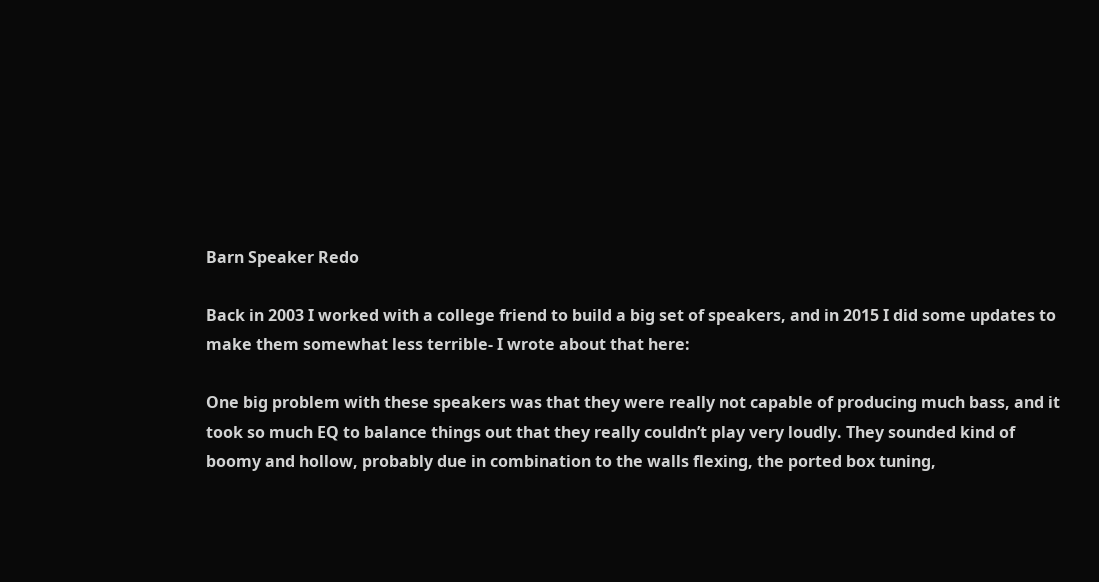Barn Speaker Redo

Back in 2003 I worked with a college friend to build a big set of speakers, and in 2015 I did some updates to make them somewhat less terrible- I wrote about that here:

One big problem with these speakers was that they were really not capable of producing much bass, and it took so much EQ to balance things out that they really couldn’t play very loudly. They sounded kind of boomy and hollow, probably due in combination to the walls flexing, the ported box tuning,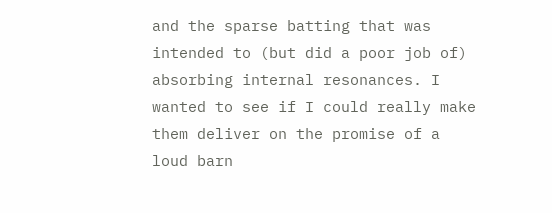and the sparse batting that was intended to (but did a poor job of) absorbing internal resonances. I wanted to see if I could really make them deliver on the promise of a loud barn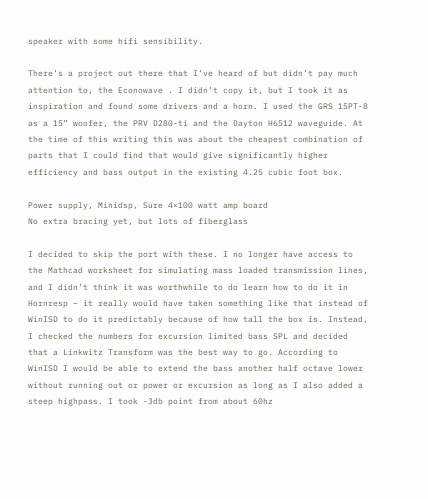speaker with some hifi sensibility.

There’s a project out there that I’ve heard of but didn’t pay much attention to, the Econowave . I didn’t copy it, but I took it as inspiration and found some drivers and a horn. I used the GRS 15PT-8 as a 15” woofer, the PRV D280-ti and the Dayton H6512 waveguide. At the time of this writing this was about the cheapest combination of parts that I could find that would give significantly higher efficiency and bass output in the existing 4.25 cubic foot box.

Power supply, Minidsp, Sure 4×100 watt amp board
No extra bracing yet, but lots of fiberglass

I decided to skip the port with these. I no longer have access to the Mathcad worksheet for simulating mass loaded transmission lines, and I didn’t think it was worthwhile to do learn how to do it in Hornresp – it really would have taken something like that instead of WinISD to do it predictably because of how tall the box is. Instead, I checked the numbers for excursion limited bass SPL and decided that a Linkwitz Transform was the best way to go. According to WinISD I would be able to extend the bass another half octave lower without running out or power or excursion as long as I also added a steep highpass. I took -3db point from about 60hz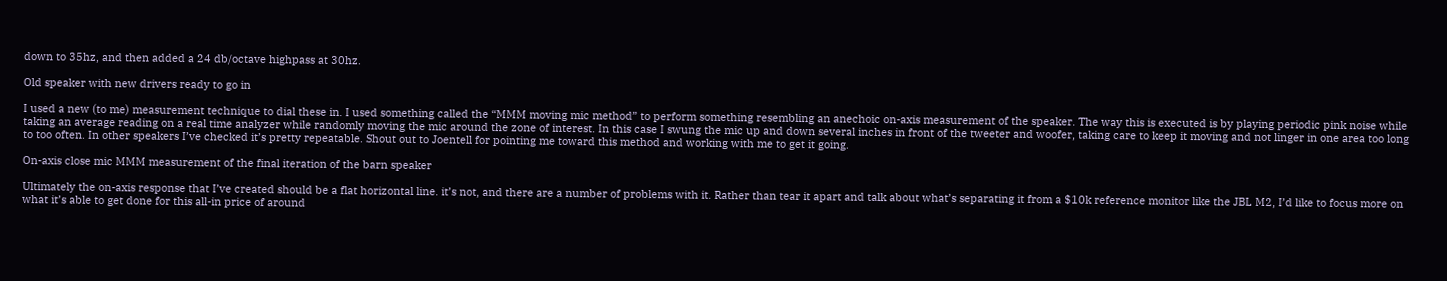down to 35hz, and then added a 24 db/octave highpass at 30hz.

Old speaker with new drivers ready to go in

I used a new (to me) measurement technique to dial these in. I used something called the “MMM moving mic method” to perform something resembling an anechoic on-axis measurement of the speaker. The way this is executed is by playing periodic pink noise while taking an average reading on a real time analyzer while randomly moving the mic around the zone of interest. In this case I swung the mic up and down several inches in front of the tweeter and woofer, taking care to keep it moving and not linger in one area too long to too often. In other speakers I’ve checked it’s pretty repeatable. Shout out to Joentell for pointing me toward this method and working with me to get it going.

On-axis close mic MMM measurement of the final iteration of the barn speaker

Ultimately the on-axis response that I’ve created should be a flat horizontal line. it’s not, and there are a number of problems with it. Rather than tear it apart and talk about what’s separating it from a $10k reference monitor like the JBL M2, I’d like to focus more on what it’s able to get done for this all-in price of around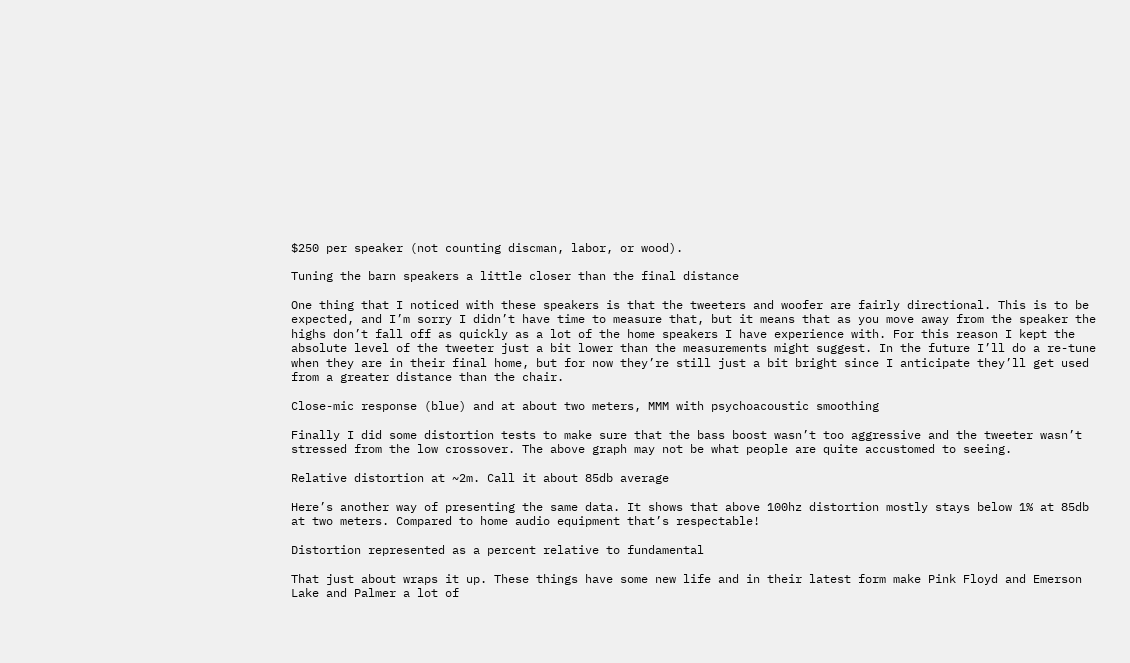$250 per speaker (not counting discman, labor, or wood).

Tuning the barn speakers a little closer than the final distance

One thing that I noticed with these speakers is that the tweeters and woofer are fairly directional. This is to be expected, and I’m sorry I didn’t have time to measure that, but it means that as you move away from the speaker the highs don’t fall off as quickly as a lot of the home speakers I have experience with. For this reason I kept the absolute level of the tweeter just a bit lower than the measurements might suggest. In the future I’ll do a re-tune when they are in their final home, but for now they’re still just a bit bright since I anticipate they’ll get used from a greater distance than the chair.

Close-mic response (blue) and at about two meters, MMM with psychoacoustic smoothing

Finally I did some distortion tests to make sure that the bass boost wasn’t too aggressive and the tweeter wasn’t stressed from the low crossover. The above graph may not be what people are quite accustomed to seeing.

Relative distortion at ~2m. Call it about 85db average

Here’s another way of presenting the same data. It shows that above 100hz distortion mostly stays below 1% at 85db at two meters. Compared to home audio equipment that’s respectable!

Distortion represented as a percent relative to fundamental

That just about wraps it up. These things have some new life and in their latest form make Pink Floyd and Emerson Lake and Palmer a lot of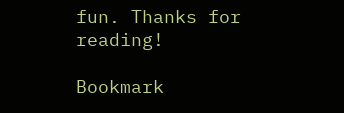fun. Thanks for reading!

Bookmark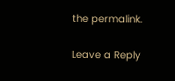the permalink.

Leave a Reply